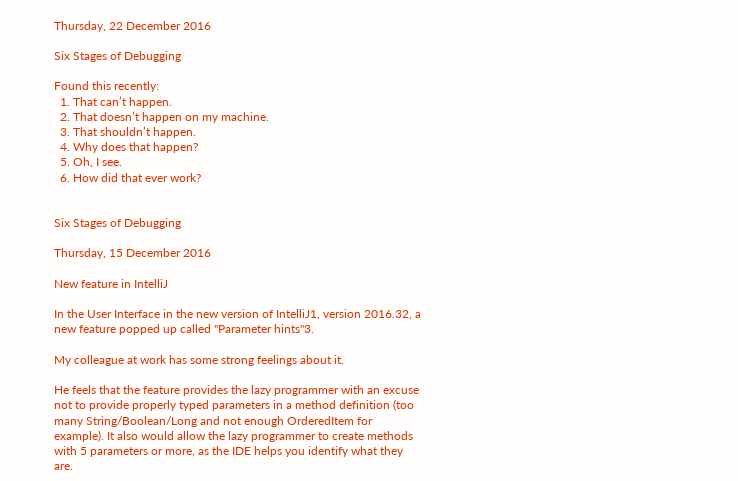Thursday, 22 December 2016

Six Stages of Debugging

Found this recently:
  1. That can’t happen.
  2. That doesn’t happen on my machine.
  3. That shouldn’t happen.
  4. Why does that happen?
  5. Oh, I see.
  6. How did that ever work?


Six Stages of Debugging

Thursday, 15 December 2016

New feature in IntelliJ

In the User Interface in the new version of IntelliJ1, version 2016.32, a new feature popped up called "Parameter hints"3.

My colleague at work has some strong feelings about it.

He feels that the feature provides the lazy programmer with an excuse not to provide properly typed parameters in a method definition (too many String/Boolean/Long and not enough OrderedItem for example). It also would allow the lazy programmer to create methods with 5 parameters or more, as the IDE helps you identify what they are.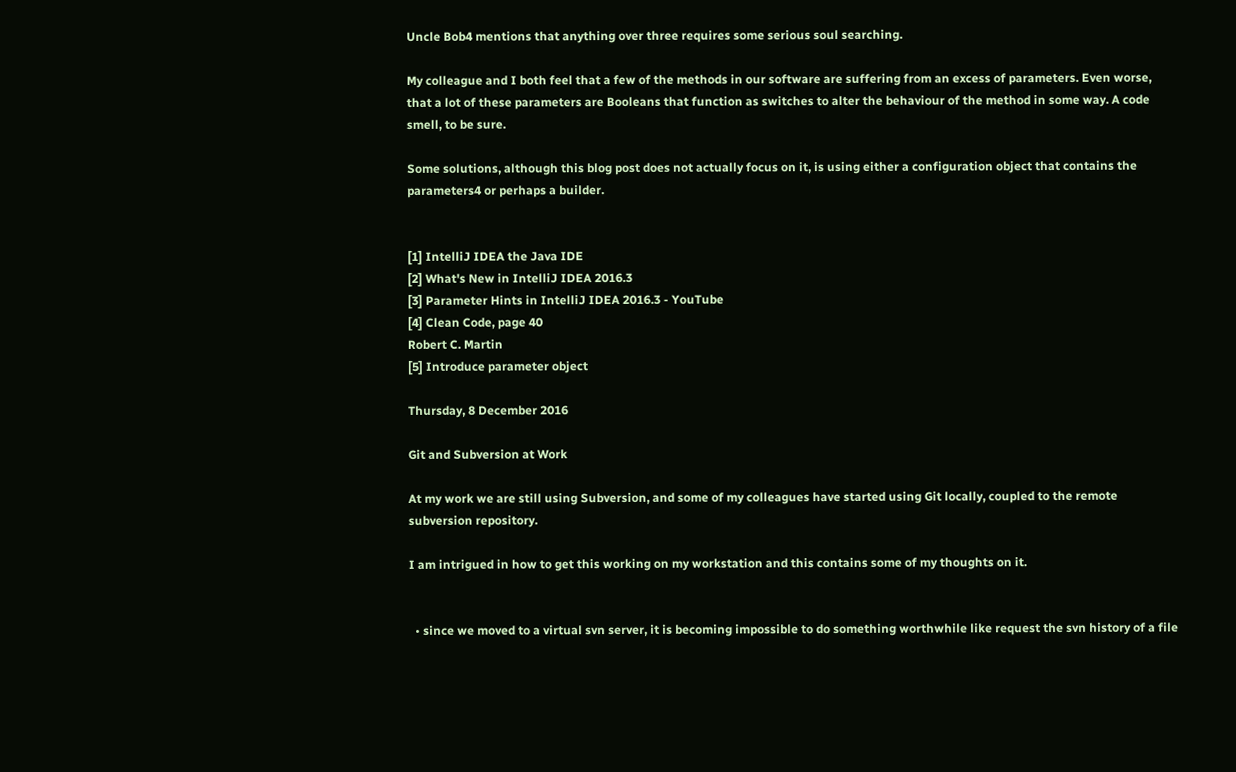Uncle Bob4 mentions that anything over three requires some serious soul searching.

My colleague and I both feel that a few of the methods in our software are suffering from an excess of parameters. Even worse, that a lot of these parameters are Booleans that function as switches to alter the behaviour of the method in some way. A code smell, to be sure.

Some solutions, although this blog post does not actually focus on it, is using either a configuration object that contains the parameters4 or perhaps a builder.


[1] IntelliJ IDEA the Java IDE
[2] What's New in IntelliJ IDEA 2016.3
[3] Parameter Hints in IntelliJ IDEA 2016.3 - YouTube
[4] Clean Code, page 40
Robert C. Martin
[5] Introduce parameter object

Thursday, 8 December 2016

Git and Subversion at Work

At my work we are still using Subversion, and some of my colleagues have started using Git locally, coupled to the remote subversion repository.

I am intrigued in how to get this working on my workstation and this contains some of my thoughts on it.


  • since we moved to a virtual svn server, it is becoming impossible to do something worthwhile like request the svn history of a file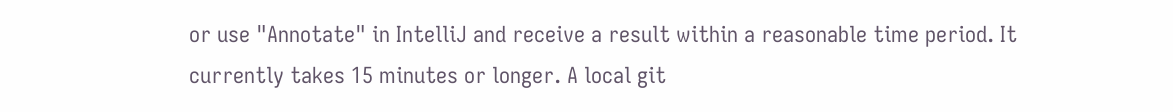or use "Annotate" in IntelliJ and receive a result within a reasonable time period. It currently takes 15 minutes or longer. A local git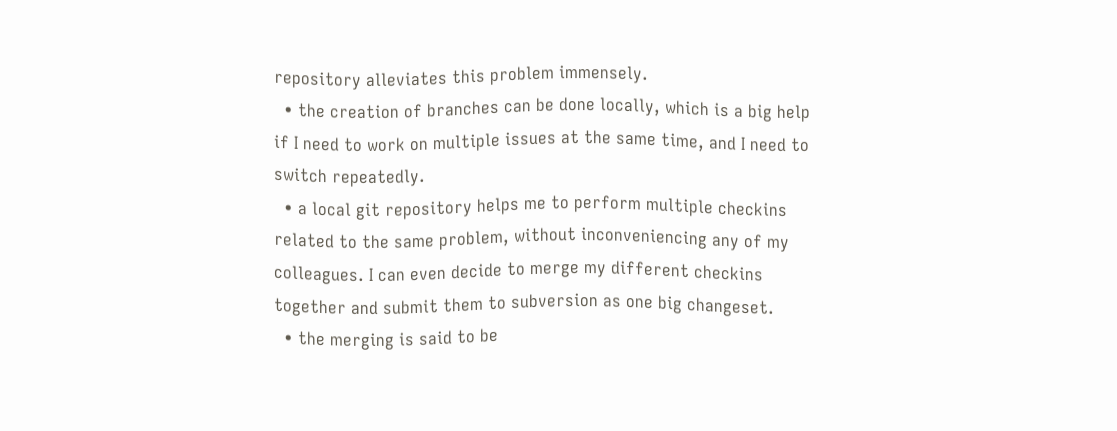repository alleviates this problem immensely.
  • the creation of branches can be done locally, which is a big help if I need to work on multiple issues at the same time, and I need to switch repeatedly.
  • a local git repository helps me to perform multiple checkins related to the same problem, without inconveniencing any of my colleagues. I can even decide to merge my different checkins together and submit them to subversion as one big changeset.
  • the merging is said to be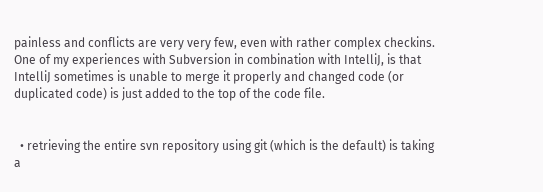painless and conflicts are very very few, even with rather complex checkins. One of my experiences with Subversion in combination with IntelliJ, is that IntelliJ sometimes is unable to merge it properly and changed code (or duplicated code) is just added to the top of the code file.


  • retrieving the entire svn repository using git (which is the default) is taking a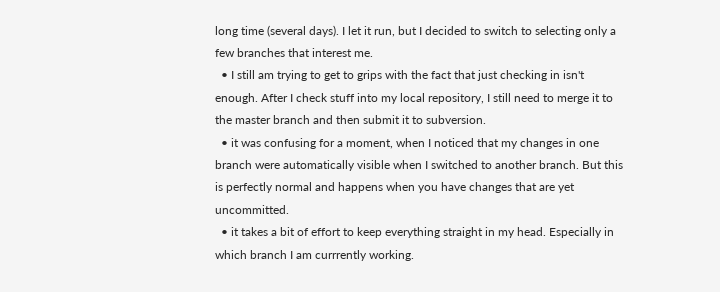long time (several days). I let it run, but I decided to switch to selecting only a few branches that interest me.
  • I still am trying to get to grips with the fact that just checking in isn't enough. After I check stuff into my local repository, I still need to merge it to the master branch and then submit it to subversion.
  • it was confusing for a moment, when I noticed that my changes in one branch were automatically visible when I switched to another branch. But this is perfectly normal and happens when you have changes that are yet uncommitted.
  • it takes a bit of effort to keep everything straight in my head. Especially in which branch I am currrently working.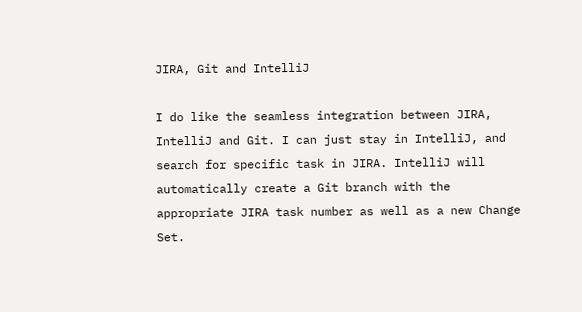JIRA, Git and IntelliJ

I do like the seamless integration between JIRA, IntelliJ and Git. I can just stay in IntelliJ, and search for specific task in JIRA. IntelliJ will automatically create a Git branch with the appropriate JIRA task number as well as a new Change Set.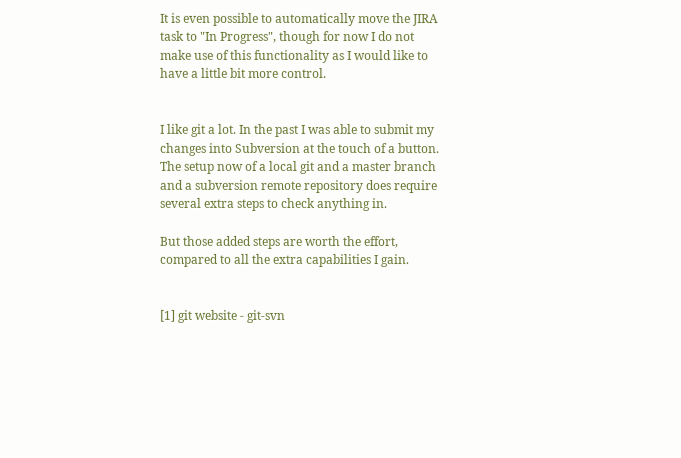It is even possible to automatically move the JIRA task to "In Progress", though for now I do not make use of this functionality as I would like to have a little bit more control.


I like git a lot. In the past I was able to submit my changes into Subversion at the touch of a button. The setup now of a local git and a master branch and a subversion remote repository does require several extra steps to check anything in.

But those added steps are worth the effort, compared to all the extra capabilities I gain.


[1] git website - git-svn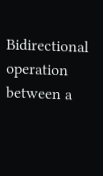Bidirectional operation between a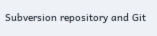Subversion repository and Git